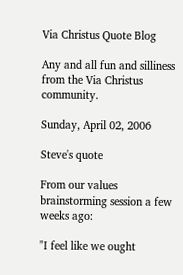Via Christus Quote Blog

Any and all fun and silliness from the Via Christus community.

Sunday, April 02, 2006

Steve's quote

From our values brainstorming session a few weeks ago:

"I feel like we ought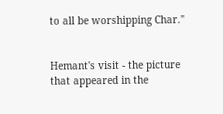to all be worshipping Char."


Hemant's visit - the picture that appeared in the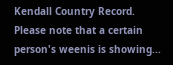Kendall Country Record. Please note that a certain person's weenis is showing...